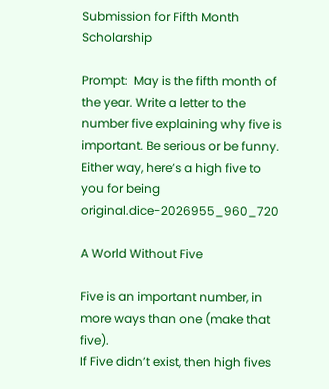Submission for Fifth Month Scholarship

Prompt:  May is the fifth month of the year. Write a letter to the number five explaining why five is important. Be serious or be funny. Either way, here’s a high five to you for being original.dice-2026955_960_720

A World Without Five

Five is an important number, in more ways than one (make that five).
If Five didn’t exist, then high fives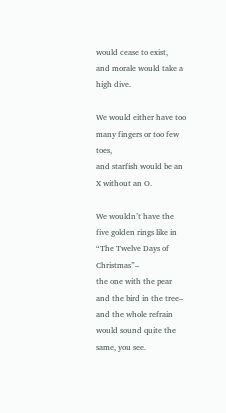would cease to exist,
and morale would take a high dive.

We would either have too many fingers or too few toes,
and starfish would be an X without an O.

We wouldn’t have the five golden rings like in “The Twelve Days of Christmas”–
the one with the pear and the bird in the tree–
and the whole refrain would sound quite the same, you see.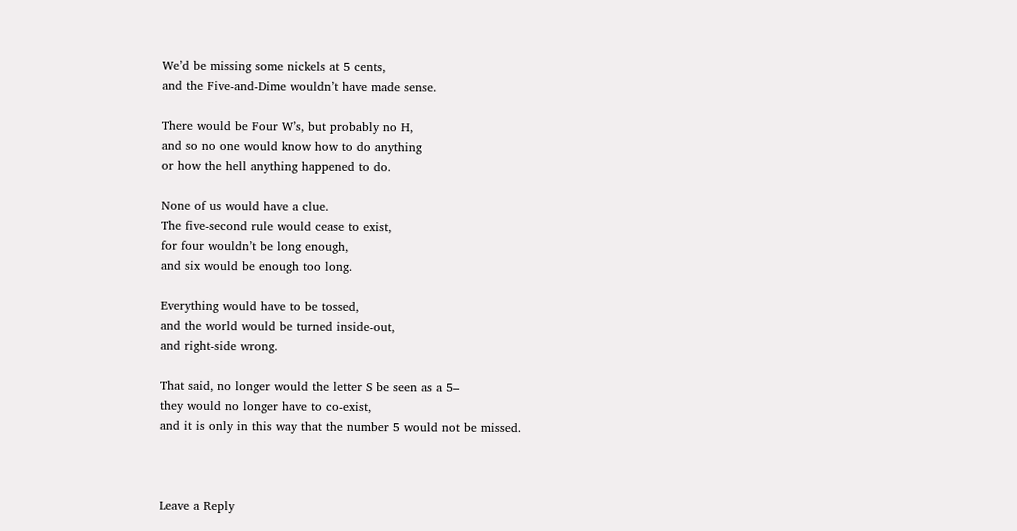We’d be missing some nickels at 5 cents,
and the Five-and-Dime wouldn’t have made sense.

There would be Four W’s, but probably no H,
and so no one would know how to do anything
or how the hell anything happened to do.

None of us would have a clue.
The five-second rule would cease to exist,
for four wouldn’t be long enough,
and six would be enough too long.

Everything would have to be tossed,
and the world would be turned inside-out,
and right-side wrong.

That said, no longer would the letter S be seen as a 5–
they would no longer have to co-exist,
and it is only in this way that the number 5 would not be missed.



Leave a Reply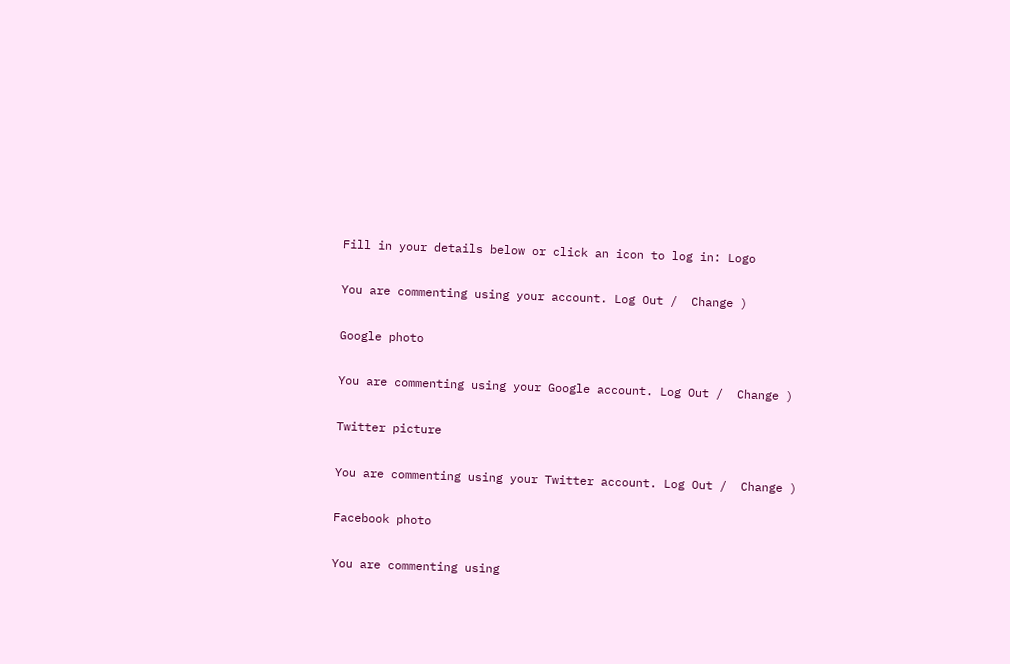Fill in your details below or click an icon to log in: Logo

You are commenting using your account. Log Out /  Change )

Google photo

You are commenting using your Google account. Log Out /  Change )

Twitter picture

You are commenting using your Twitter account. Log Out /  Change )

Facebook photo

You are commenting using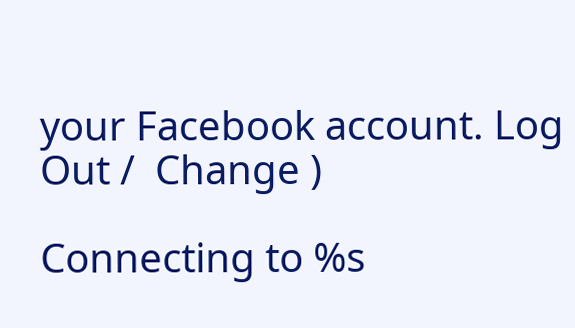your Facebook account. Log Out /  Change )

Connecting to %s